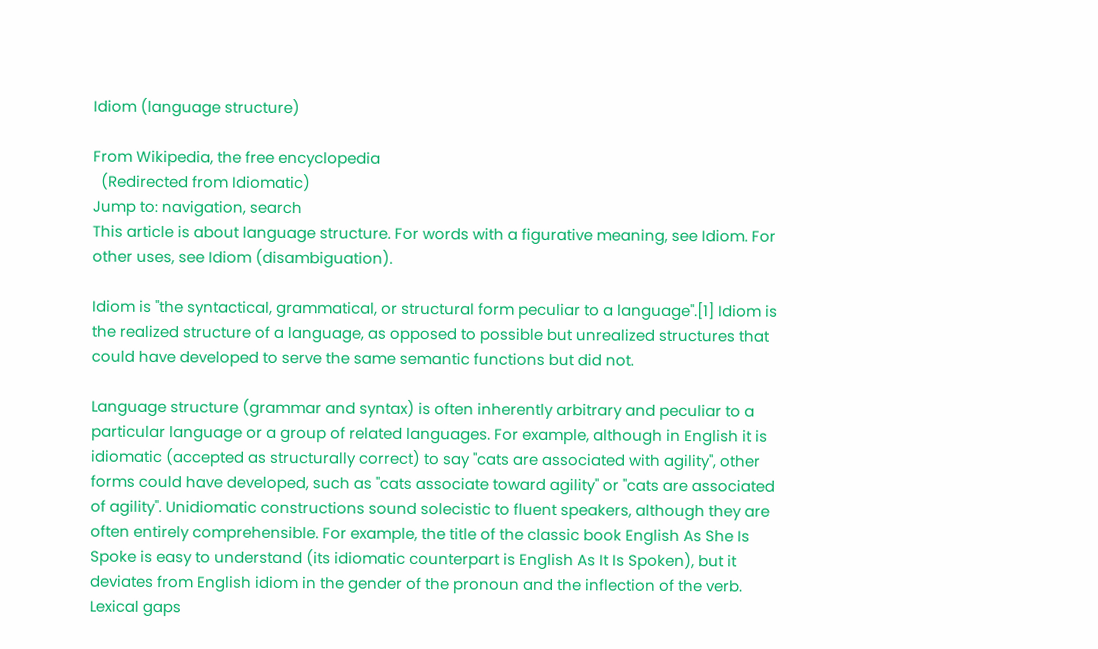Idiom (language structure)

From Wikipedia, the free encyclopedia
  (Redirected from Idiomatic)
Jump to: navigation, search
This article is about language structure. For words with a figurative meaning, see Idiom. For other uses, see Idiom (disambiguation).

Idiom is "the syntactical, grammatical, or structural form peculiar to a language".[1] Idiom is the realized structure of a language, as opposed to possible but unrealized structures that could have developed to serve the same semantic functions but did not.

Language structure (grammar and syntax) is often inherently arbitrary and peculiar to a particular language or a group of related languages. For example, although in English it is idiomatic (accepted as structurally correct) to say "cats are associated with agility", other forms could have developed, such as "cats associate toward agility" or "cats are associated of agility". Unidiomatic constructions sound solecistic to fluent speakers, although they are often entirely comprehensible. For example, the title of the classic book English As She Is Spoke is easy to understand (its idiomatic counterpart is English As It Is Spoken), but it deviates from English idiom in the gender of the pronoun and the inflection of the verb. Lexical gaps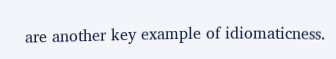are another key example of idiomaticness.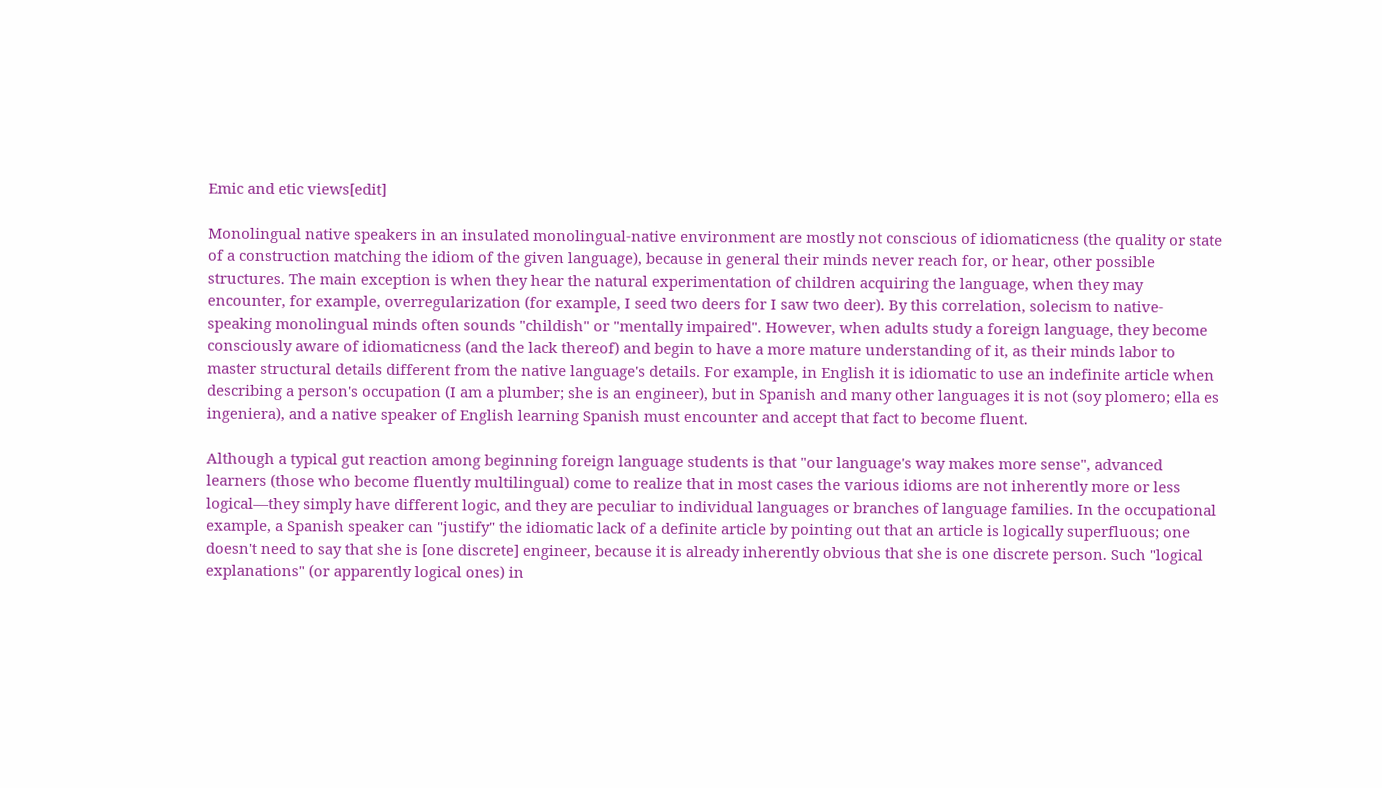Emic and etic views[edit]

Monolingual native speakers in an insulated monolingual-native environment are mostly not conscious of idiomaticness (the quality or state of a construction matching the idiom of the given language), because in general their minds never reach for, or hear, other possible structures. The main exception is when they hear the natural experimentation of children acquiring the language, when they may encounter, for example, overregularization (for example, I seed two deers for I saw two deer). By this correlation, solecism to native-speaking monolingual minds often sounds "childish" or "mentally impaired". However, when adults study a foreign language, they become consciously aware of idiomaticness (and the lack thereof) and begin to have a more mature understanding of it, as their minds labor to master structural details different from the native language's details. For example, in English it is idiomatic to use an indefinite article when describing a person's occupation (I am a plumber; she is an engineer), but in Spanish and many other languages it is not (soy plomero; ella es ingeniera), and a native speaker of English learning Spanish must encounter and accept that fact to become fluent.

Although a typical gut reaction among beginning foreign language students is that "our language's way makes more sense", advanced learners (those who become fluently multilingual) come to realize that in most cases the various idioms are not inherently more or less logical—they simply have different logic, and they are peculiar to individual languages or branches of language families. In the occupational example, a Spanish speaker can "justify" the idiomatic lack of a definite article by pointing out that an article is logically superfluous; one doesn't need to say that she is [one discrete] engineer, because it is already inherently obvious that she is one discrete person. Such "logical explanations" (or apparently logical ones) in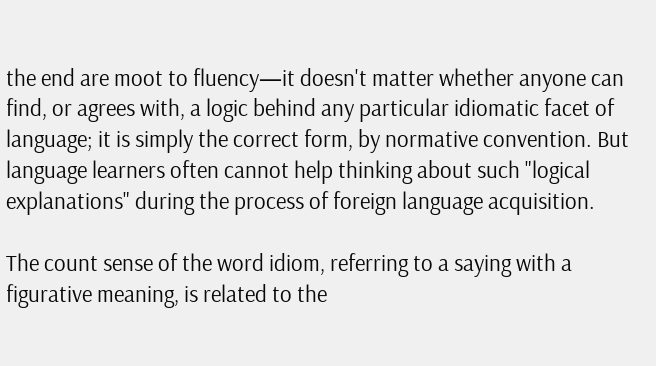the end are moot to fluency—it doesn't matter whether anyone can find, or agrees with, a logic behind any particular idiomatic facet of language; it is simply the correct form, by normative convention. But language learners often cannot help thinking about such "logical explanations" during the process of foreign language acquisition.

The count sense of the word idiom, referring to a saying with a figurative meaning, is related to the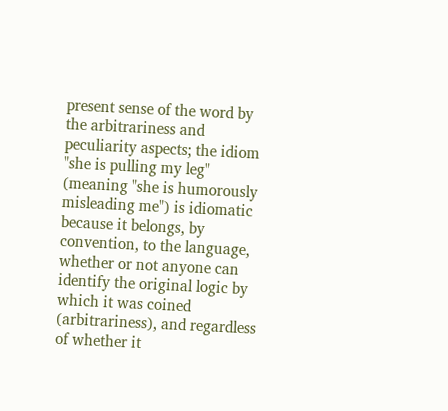present sense of the word by the arbitrariness and peculiarity aspects; the idiom "she is pulling my leg" (meaning "she is humorously misleading me") is idiomatic because it belongs, by convention, to the language, whether or not anyone can identify the original logic by which it was coined (arbitrariness), and regardless of whether it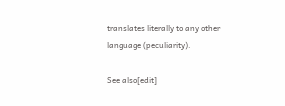translates literally to any other language (peculiarity).

See also[edit]